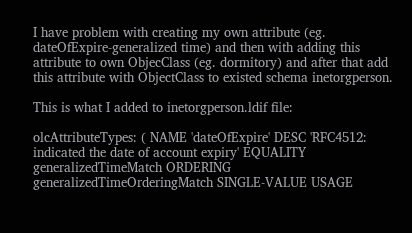I have problem with creating my own attribute (eg. dateOfExpire-generalized time) and then with adding this attribute to own ObjecClass (eg. dormitory) and after that add this attribute with ObjectClass to existed schema inetorgperson.

This is what I added to inetorgperson.ldif file:

olcAttributeTypes: ( NAME 'dateOfExpire' DESC 'RFC4512: indicated the date of account expiry' EQUALITY generalizedTimeMatch ORDERING generalizedTimeOrderingMatch SINGLE-VALUE USAGE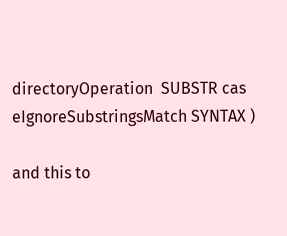directoryOperation  SUBSTR cas eIgnoreSubstringsMatch SYNTAX )

and this to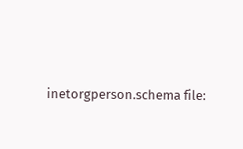inetorgperson.schema file: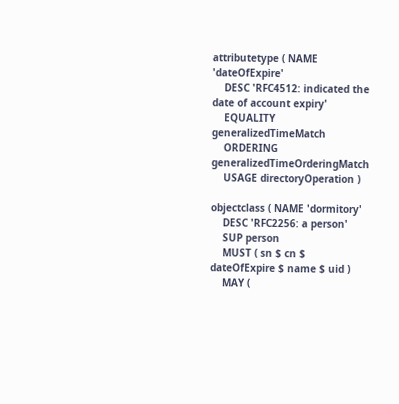attributetype ( NAME 'dateOfExpire'
    DESC 'RFC4512: indicated the date of account expiry'
    EQUALITY generalizedTimeMatch
    ORDERING generalizedTimeOrderingMatch
    USAGE directoryOperation )

objectclass ( NAME 'dormitory'
    DESC 'RFC2256: a person'
    SUP person
    MUST ( sn $ cn $ dateOfExpire $ name $ uid )
    MAY (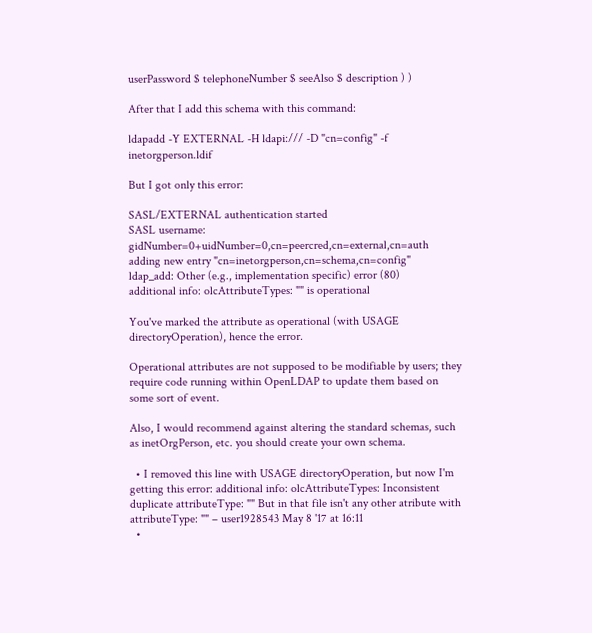userPassword $ telephoneNumber $ seeAlso $ description ) )

After that I add this schema with this command:

ldapadd -Y EXTERNAL -H ldapi:/// -D "cn=config" -f inetorgperson.ldif

But I got only this error:

SASL/EXTERNAL authentication started
SASL username: gidNumber=0+uidNumber=0,cn=peercred,cn=external,cn=auth
adding new entry "cn=inetorgperson,cn=schema,cn=config"
ldap_add: Other (e.g., implementation specific) error (80)
additional info: olcAttributeTypes: "" is operational

You've marked the attribute as operational (with USAGE directoryOperation), hence the error.

Operational attributes are not supposed to be modifiable by users; they require code running within OpenLDAP to update them based on some sort of event.

Also, I would recommend against altering the standard schemas, such as inetOrgPerson, etc. you should create your own schema.

  • I removed this line with USAGE directoryOperation, but now I'm getting this error: additional info: olcAttributeTypes: Inconsistent duplicate attributeType: "" But in that file isn't any other atribute with attributeType: "" – user1928543 May 8 '17 at 16:11
  •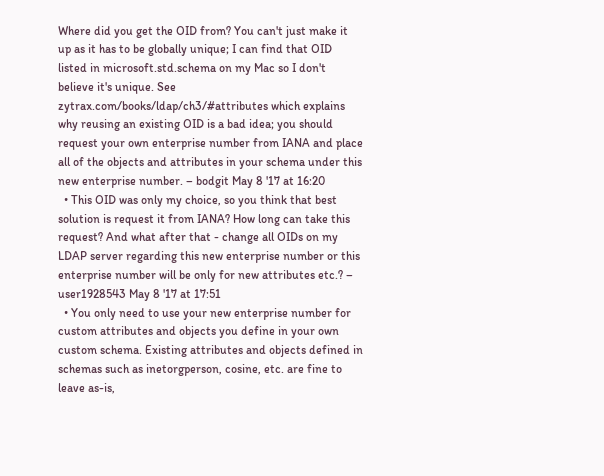Where did you get the OID from? You can't just make it up as it has to be globally unique; I can find that OID listed in microsoft.std.schema on my Mac so I don't believe it's unique. See zytrax.com/books/ldap/ch3/#attributes which explains why reusing an existing OID is a bad idea; you should request your own enterprise number from IANA and place all of the objects and attributes in your schema under this new enterprise number. – bodgit May 8 '17 at 16:20
  • This OID was only my choice, so you think that best solution is request it from IANA? How long can take this request? And what after that - change all OIDs on my LDAP server regarding this new enterprise number or this enterprise number will be only for new attributes etc.? – user1928543 May 8 '17 at 17:51
  • You only need to use your new enterprise number for custom attributes and objects you define in your own custom schema. Existing attributes and objects defined in schemas such as inetorgperson, cosine, etc. are fine to leave as-is,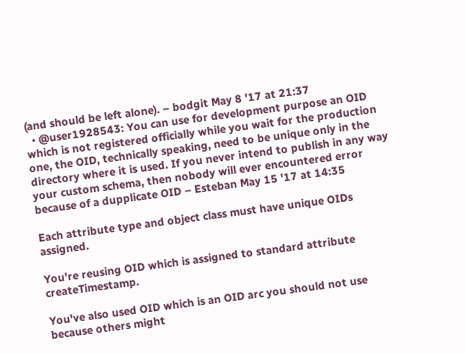(and should be left alone). – bodgit May 8 '17 at 21:37
  • @user1928543: You can use for development purpose an OID which is not registered officially while you wait for the production one, the OID, technically speaking, need to be unique only in the directory where it is used. If you never intend to publish in any way your custom schema, then nobody will ever encountered error because of a dupplicate OID – Esteban May 15 '17 at 14:35

Each attribute type and object class must have unique OIDs assigned.

You're reusing OID which is assigned to standard attribute createTimestamp.

You've also used OID which is an OID arc you should not use because others might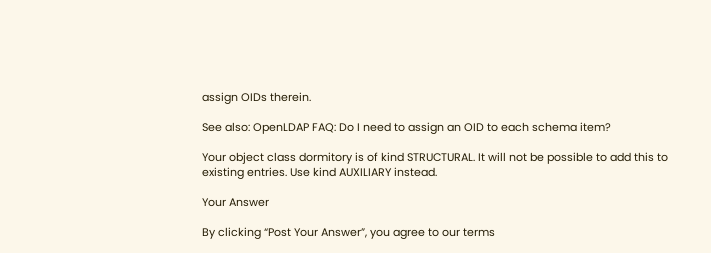assign OIDs therein.

See also: OpenLDAP FAQ: Do I need to assign an OID to each schema item?

Your object class dormitory is of kind STRUCTURAL. It will not be possible to add this to existing entries. Use kind AUXILIARY instead.

Your Answer

By clicking “Post Your Answer”, you agree to our terms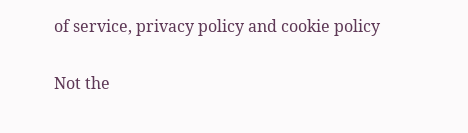of service, privacy policy and cookie policy

Not the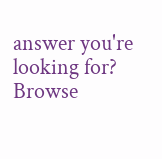answer you're looking for? Browse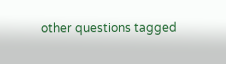other questions tagged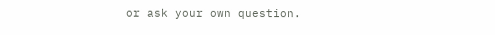or ask your own question.